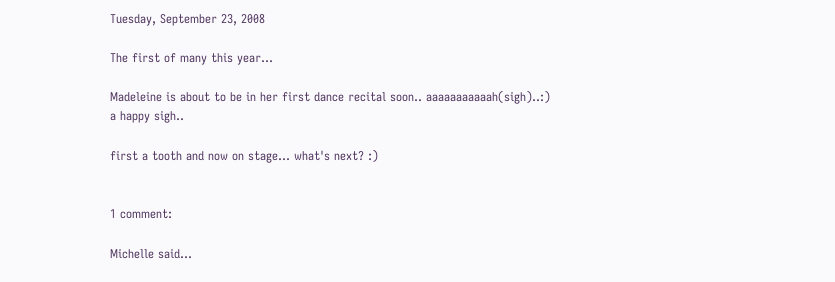Tuesday, September 23, 2008

The first of many this year...

Madeleine is about to be in her first dance recital soon.. aaaaaaaaaaah(sigh)..:)
a happy sigh..

first a tooth and now on stage... what's next? :)


1 comment:

Michelle said...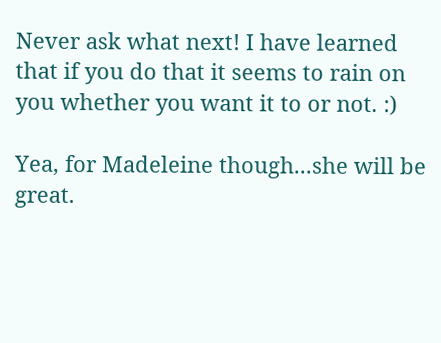Never ask what next! I have learned that if you do that it seems to rain on you whether you want it to or not. :)

Yea, for Madeleine though...she will be great.